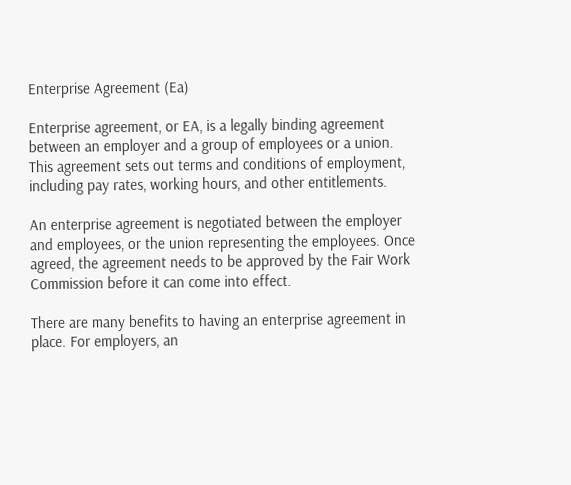Enterprise Agreement (Ea)

Enterprise agreement, or EA, is a legally binding agreement between an employer and a group of employees or a union. This agreement sets out terms and conditions of employment, including pay rates, working hours, and other entitlements.

An enterprise agreement is negotiated between the employer and employees, or the union representing the employees. Once agreed, the agreement needs to be approved by the Fair Work Commission before it can come into effect.

There are many benefits to having an enterprise agreement in place. For employers, an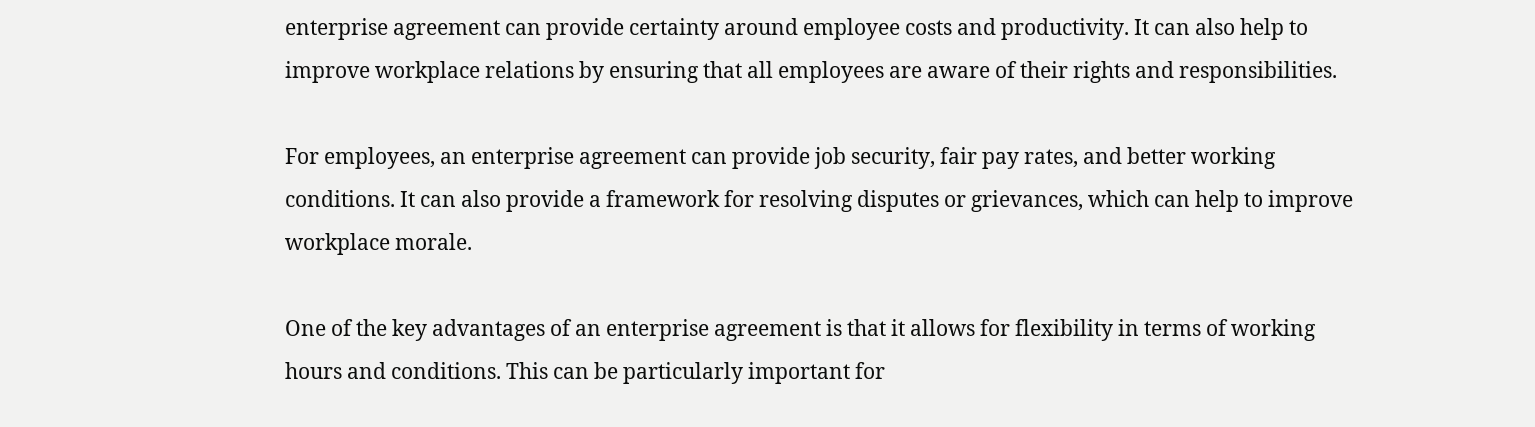enterprise agreement can provide certainty around employee costs and productivity. It can also help to improve workplace relations by ensuring that all employees are aware of their rights and responsibilities.

For employees, an enterprise agreement can provide job security, fair pay rates, and better working conditions. It can also provide a framework for resolving disputes or grievances, which can help to improve workplace morale.

One of the key advantages of an enterprise agreement is that it allows for flexibility in terms of working hours and conditions. This can be particularly important for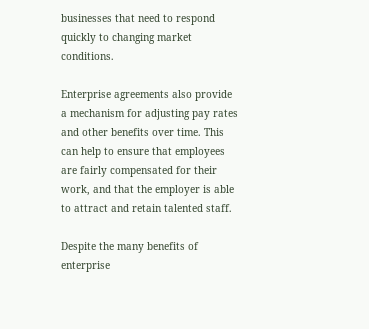businesses that need to respond quickly to changing market conditions.

Enterprise agreements also provide a mechanism for adjusting pay rates and other benefits over time. This can help to ensure that employees are fairly compensated for their work, and that the employer is able to attract and retain talented staff.

Despite the many benefits of enterprise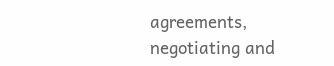agreements, negotiating and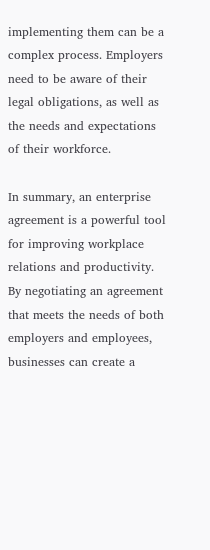implementing them can be a complex process. Employers need to be aware of their legal obligations, as well as the needs and expectations of their workforce.

In summary, an enterprise agreement is a powerful tool for improving workplace relations and productivity. By negotiating an agreement that meets the needs of both employers and employees, businesses can create a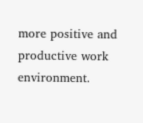more positive and productive work environment.